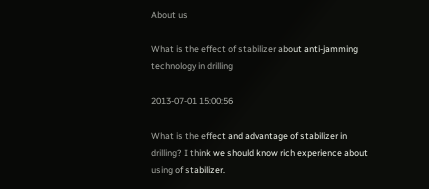About us

What is the effect of stabilizer about anti-jamming technology in drilling

2013-07-01 15:00:56

What is the effect and advantage of stabilizer in drilling? I think we should know rich experience about using of stabilizer.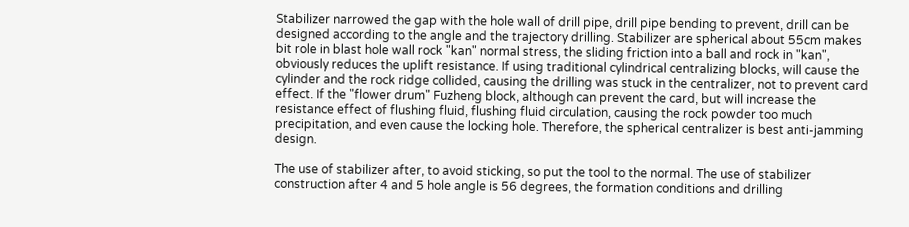Stabilizer narrowed the gap with the hole wall of drill pipe, drill pipe bending to prevent, drill can be designed according to the angle and the trajectory drilling. Stabilizer are spherical about 55cm makes bit role in blast hole wall rock "kan" normal stress, the sliding friction into a ball and rock in "kan", obviously reduces the uplift resistance. If using traditional cylindrical centralizing blocks, will cause the cylinder and the rock ridge collided, causing the drilling was stuck in the centralizer, not to prevent card effect. If the "flower drum" Fuzheng block, although can prevent the card, but will increase the resistance effect of flushing fluid, flushing fluid circulation, causing the rock powder too much precipitation, and even cause the locking hole. Therefore, the spherical centralizer is best anti-jamming design.

The use of stabilizer after, to avoid sticking, so put the tool to the normal. The use of stabilizer construction after 4 and 5 hole angle is 56 degrees, the formation conditions and drilling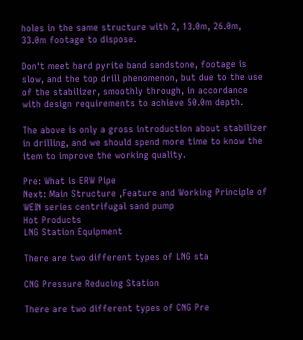holes in the same structure with 2, 13.0m, 26.0m, 33.0m footage to dispose.

Don't meet hard pyrite band sandstone, footage is slow, and the top drill phenomenon, but due to the use of the stabilizer, smoothly through, in accordance with design requirements to achieve 50.0m depth.

The above is only a gross introduction about stabilizer in drilling, and we should spend more time to know the item to improve the working quality.

Pre: What is ERW Pipe
Next: Main Structure ,Feature and Working Principle of WEIN series centrifugal sand pump
Hot Products
LNG Station Equipment

There are two different types of LNG sta

CNG Pressure Reducing Station

There are two different types of CNG Pre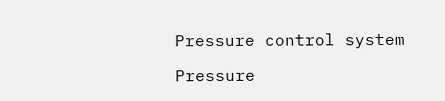Pressure control system

Pressure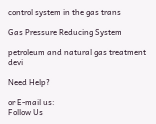control system in the gas trans

Gas Pressure Reducing System

petroleum and natural gas treatment devi

Need Help?

or E-mail us:
Follow Us